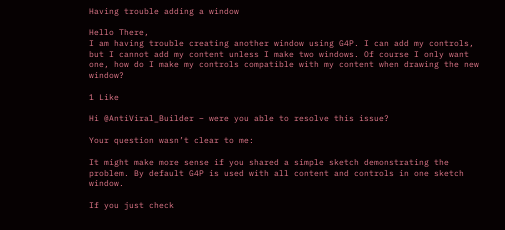Having trouble adding a window

Hello There,
I am having trouble creating another window using G4P. I can add my controls, but I cannot add my content unless I make two windows. Of course I only want one, how do I make my controls compatible with my content when drawing the new window?

1 Like

Hi @AntiViral_Builder – were you able to resolve this issue?

Your question wasn’t clear to me:

It might make more sense if you shared a simple sketch demonstrating the problem. By default G4P is used with all content and controls in one sketch window.

If you just check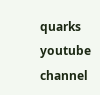quarks youtube channel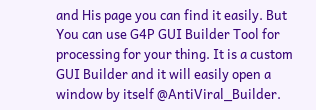and His page you can find it easily. But You can use G4P GUI Builder Tool for processing for your thing. It is a custom GUI Builder and it will easily open a window by itself @AntiViral_Builder.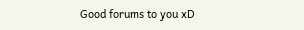Good forums to you xD